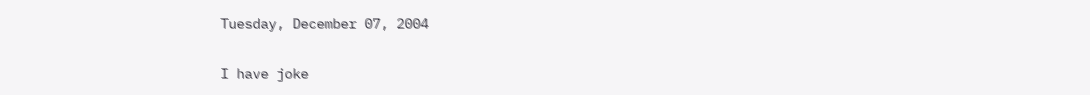Tuesday, December 07, 2004

I have joke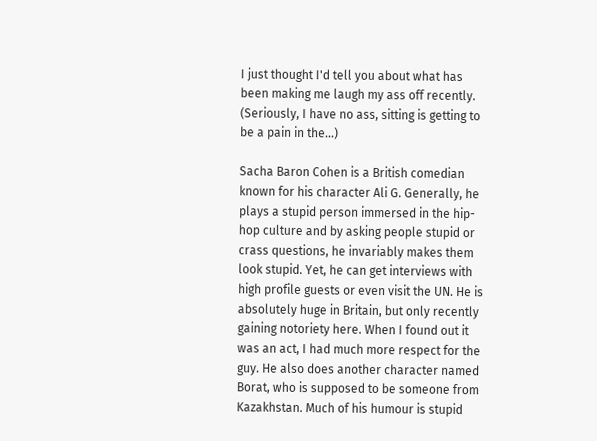I just thought I'd tell you about what has been making me laugh my ass off recently. (Seriously, I have no ass, sitting is getting to be a pain in the...)

Sacha Baron Cohen is a British comedian known for his character Ali G. Generally, he plays a stupid person immersed in the hip-hop culture and by asking people stupid or crass questions, he invariably makes them look stupid. Yet, he can get interviews with high profile guests or even visit the UN. He is absolutely huge in Britain, but only recently gaining notoriety here. When I found out it was an act, I had much more respect for the guy. He also does another character named Borat, who is supposed to be someone from Kazakhstan. Much of his humour is stupid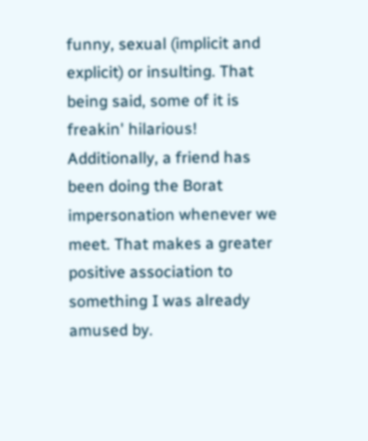funny, sexual (implicit and explicit) or insulting. That being said, some of it is freakin' hilarious! Additionally, a friend has been doing the Borat impersonation whenever we meet. That makes a greater positive association to something I was already amused by.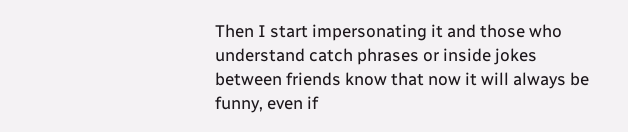Then I start impersonating it and those who understand catch phrases or inside jokes between friends know that now it will always be funny, even if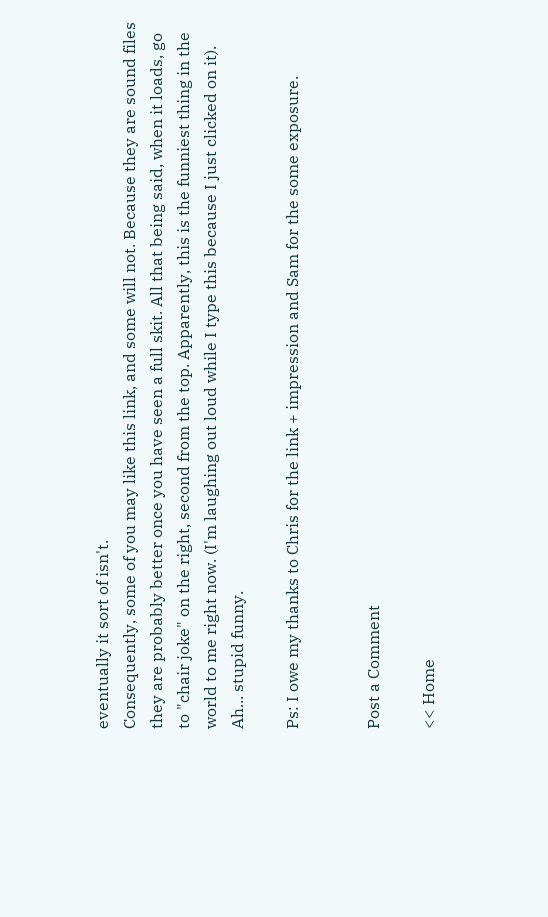eventually it sort of isn't.
Consequently, some of you may like this link, and some will not. Because they are sound files they are probably better once you have seen a full skit. All that being said, when it loads, go to "chair joke" on the right, second from the top. Apparently, this is the funniest thing in the world to me right now. (I'm laughing out loud while I type this because I just clicked on it). Ah... stupid funny.

Ps: I owe my thanks to Chris for the link + impression and Sam for the some exposure.


Post a Comment

<< Home